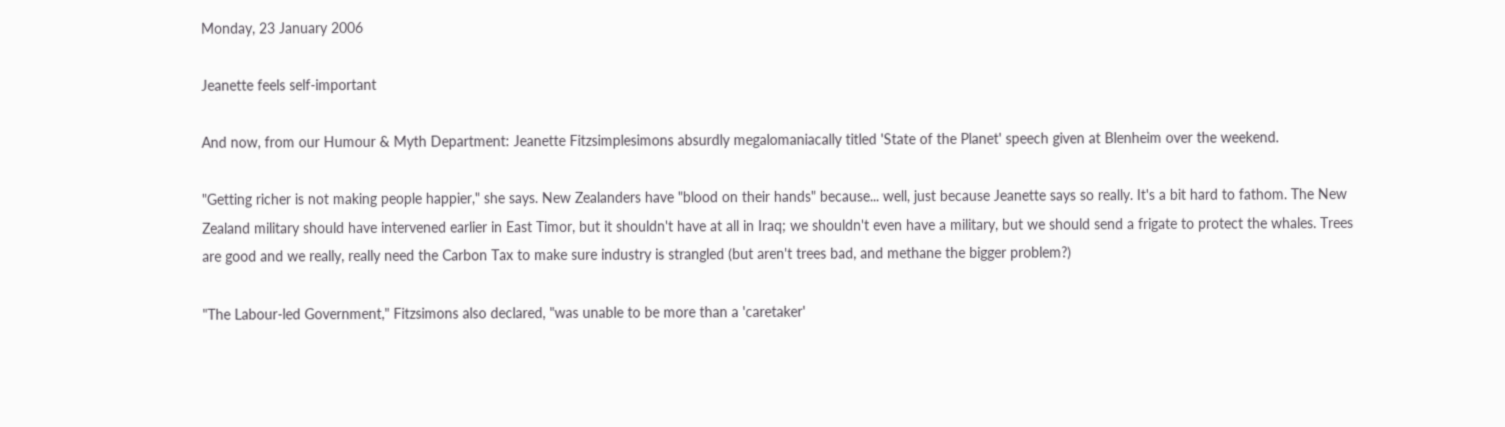Monday, 23 January 2006

Jeanette feels self-important

And now, from our Humour & Myth Department: Jeanette Fitzsimplesimons absurdly megalomaniacally titled 'State of the Planet' speech given at Blenheim over the weekend.

"Getting richer is not making people happier," she says. New Zealanders have "blood on their hands" because... well, just because Jeanette says so really. It's a bit hard to fathom. The New Zealand military should have intervened earlier in East Timor, but it shouldn't have at all in Iraq; we shouldn't even have a military, but we should send a frigate to protect the whales. Trees are good and we really, really need the Carbon Tax to make sure industry is strangled (but aren't trees bad, and methane the bigger problem?)

"The Labour-led Government," Fitzsimons also declared, "was unable to be more than a 'caretaker'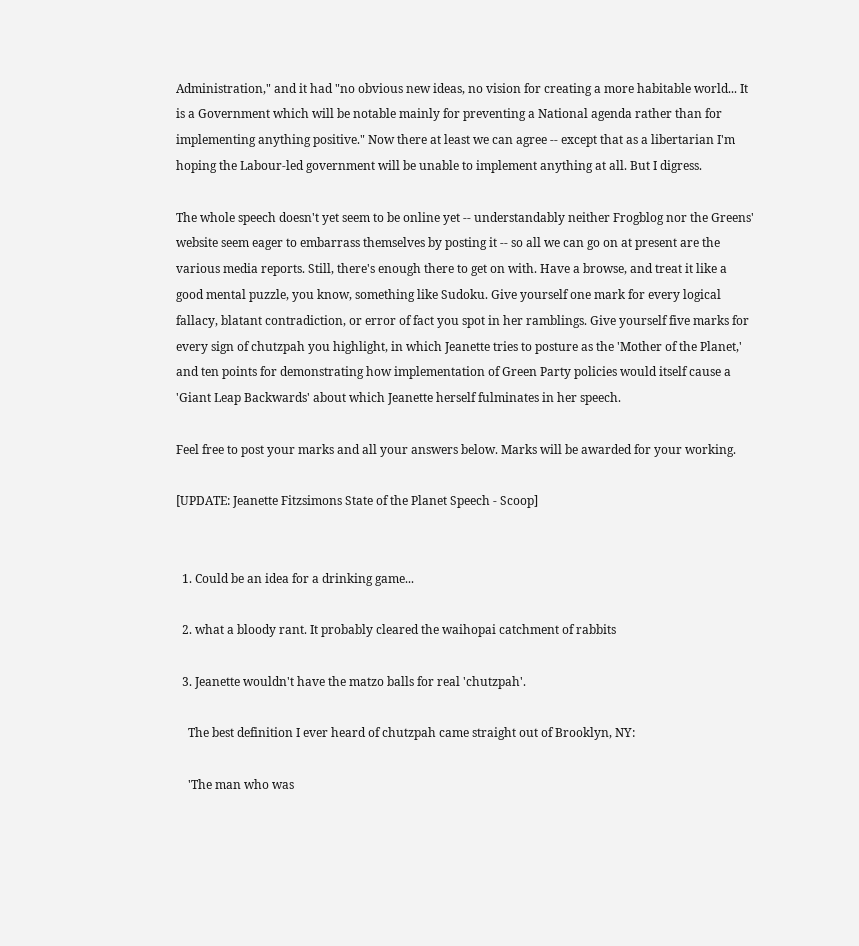Administration," and it had "no obvious new ideas, no vision for creating a more habitable world... It is a Government which will be notable mainly for preventing a National agenda rather than for implementing anything positive." Now there at least we can agree -- except that as a libertarian I'm hoping the Labour-led government will be unable to implement anything at all. But I digress.

The whole speech doesn't yet seem to be online yet -- understandably neither Frogblog nor the Greens' website seem eager to embarrass themselves by posting it -- so all we can go on at present are the various media reports. Still, there's enough there to get on with. Have a browse, and treat it like a good mental puzzle, you know, something like Sudoku. Give yourself one mark for every logical fallacy, blatant contradiction, or error of fact you spot in her ramblings. Give yourself five marks for every sign of chutzpah you highlight, in which Jeanette tries to posture as the 'Mother of the Planet,' and ten points for demonstrating how implementation of Green Party policies would itself cause a 'Giant Leap Backwards' about which Jeanette herself fulminates in her speech.

Feel free to post your marks and all your answers below. Marks will be awarded for your working.

[UPDATE: Jeanette Fitzsimons State of the Planet Speech - Scoop]


  1. Could be an idea for a drinking game...

  2. what a bloody rant. It probably cleared the waihopai catchment of rabbits

  3. Jeanette wouldn't have the matzo balls for real 'chutzpah'.

    The best definition I ever heard of chutzpah came straight out of Brooklyn, NY:

    'The man who was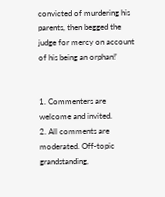convicted of murdering his parents, then begged the judge for mercy on account of his being an orphan!'


1. Commenters are welcome and invited.
2. All comments are moderated. Off-topic grandstanding,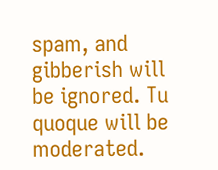spam, and gibberish will be ignored. Tu quoque will be moderated.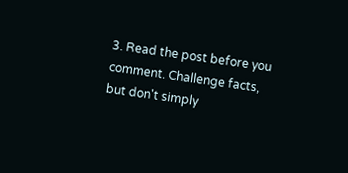3. Read the post before you comment. Challenge facts, but don't simply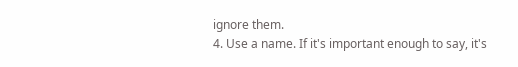ignore them.
4. Use a name. If it's important enough to say, it's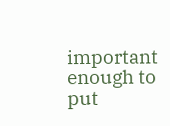important enough to put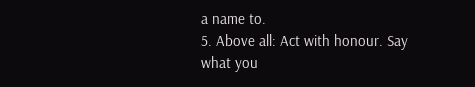a name to.
5. Above all: Act with honour. Say what you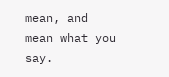mean, and mean what you say.